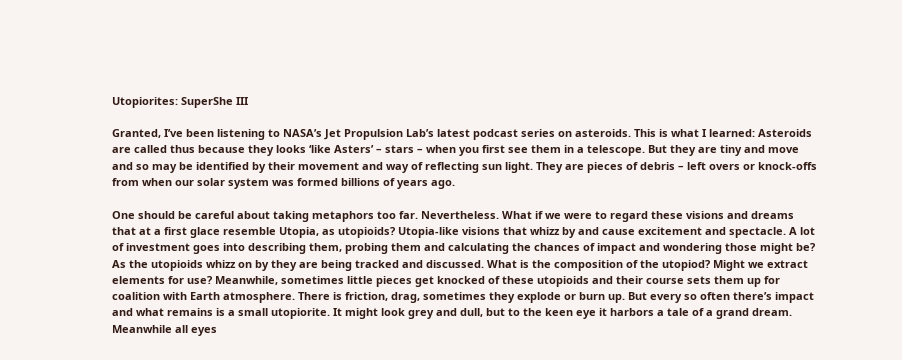Utopiorites: SuperShe III

Granted, I’ve been listening to NASA’s Jet Propulsion Lab’s latest podcast series on asteroids. This is what I learned: Asteroids are called thus because they looks ‘like Asters’ – stars – when you first see them in a telescope. But they are tiny and move and so may be identified by their movement and way of reflecting sun light. They are pieces of debris – left overs or knock-offs from when our solar system was formed billions of years ago.

One should be careful about taking metaphors too far. Nevertheless. What if we were to regard these visions and dreams that at a first glace resemble Utopia, as utopioids? Utopia-like visions that whizz by and cause excitement and spectacle. A lot of investment goes into describing them, probing them and calculating the chances of impact and wondering those might be? As the utopioids whizz on by they are being tracked and discussed. What is the composition of the utopiod? Might we extract elements for use? Meanwhile, sometimes little pieces get knocked of these utopioids and their course sets them up for coalition with Earth atmosphere. There is friction, drag, sometimes they explode or burn up. But every so often there’s impact and what remains is a small utopiorite. It might look grey and dull, but to the keen eye it harbors a tale of a grand dream. Meanwhile all eyes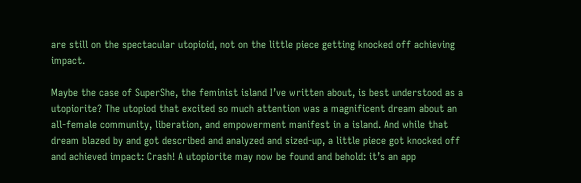are still on the spectacular utopioid, not on the little piece getting knocked off achieving impact.

Maybe the case of SuperShe, the feminist island I’ve written about, is best understood as a utopiorite? The utopiod that excited so much attention was a magnificent dream about an all-female community, liberation, and empowerment manifest in a island. And while that dream blazed by and got described and analyzed and sized-up, a little piece got knocked off and achieved impact: Crash! A utopiorite may now be found and behold: it’s an app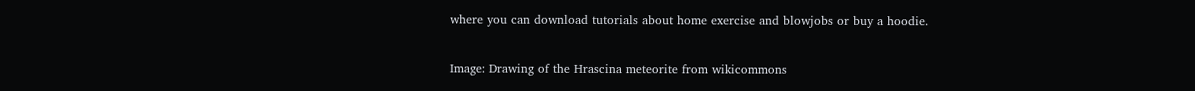where you can download tutorials about home exercise and blowjobs or buy a hoodie.

Image: Drawing of the Hrascina meteorite from wikicommons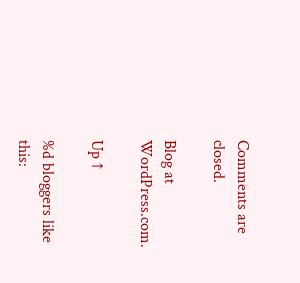Comments are closed.

Blog at WordPress.com.

Up ↑

%d bloggers like this: